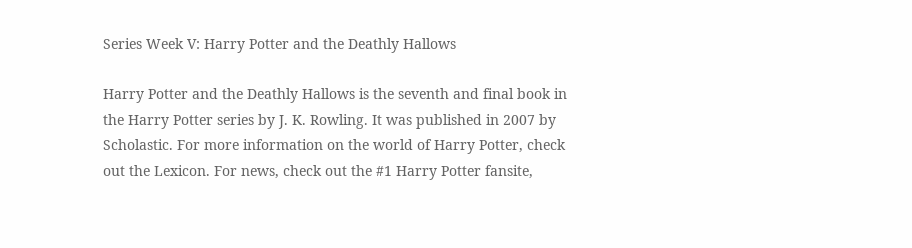Series Week V: Harry Potter and the Deathly Hallows

Harry Potter and the Deathly Hallows is the seventh and final book in the Harry Potter series by J. K. Rowling. It was published in 2007 by Scholastic. For more information on the world of Harry Potter, check out the Lexicon. For news, check out the #1 Harry Potter fansite,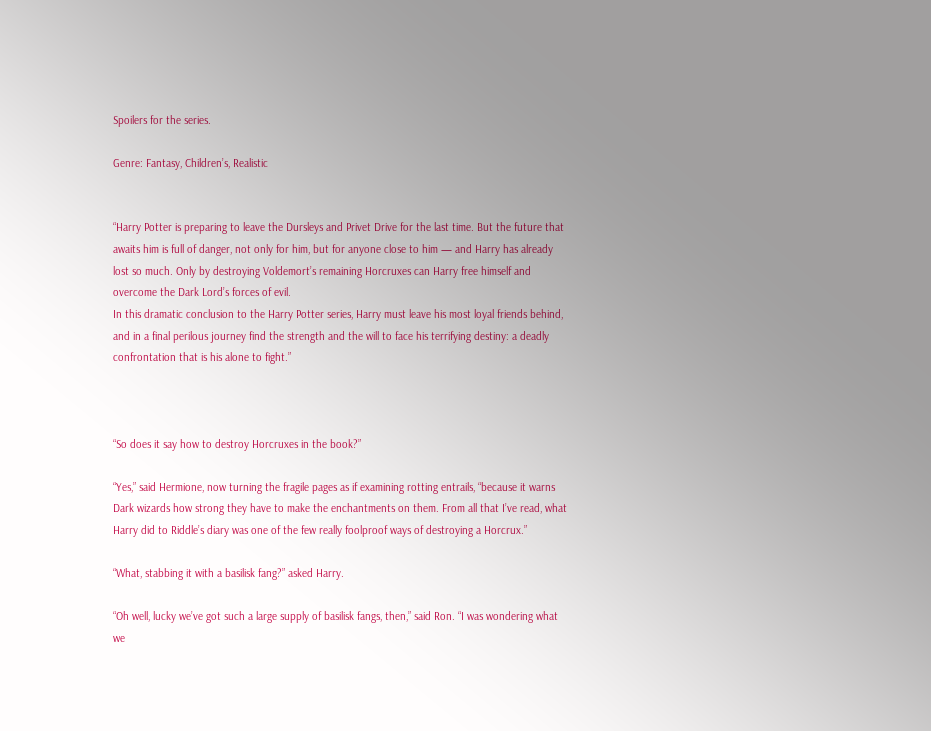Spoilers for the series.

Genre: Fantasy, Children’s, Realistic


“Harry Potter is preparing to leave the Dursleys and Privet Drive for the last time. But the future that awaits him is full of danger, not only for him, but for anyone close to him — and Harry has already lost so much. Only by destroying Voldemort’s remaining Horcruxes can Harry free himself and overcome the Dark Lord’s forces of evil.
In this dramatic conclusion to the Harry Potter series, Harry must leave his most loyal friends behind, and in a final perilous journey find the strength and the will to face his terrifying destiny: a deadly confrontation that is his alone to fight.”



“So does it say how to destroy Horcruxes in the book?”

“Yes,” said Hermione, now turning the fragile pages as if examining rotting entrails, “because it warns Dark wizards how strong they have to make the enchantments on them. From all that I’ve read, what Harry did to Riddle’s diary was one of the few really foolproof ways of destroying a Horcrux.”

“What, stabbing it with a basilisk fang?” asked Harry.

“Oh well, lucky we’ve got such a large supply of basilisk fangs, then,” said Ron. “I was wondering what we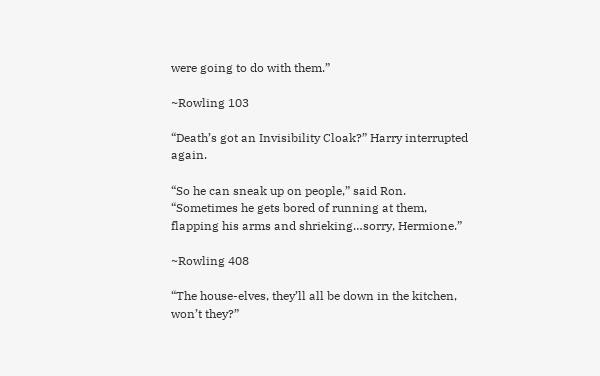were going to do with them.”

~Rowling 103

“Death’s got an Invisibility Cloak?” Harry interrupted again.

“So he can sneak up on people,” said Ron. “Sometimes he gets bored of running at them, flapping his arms and shrieking…sorry, Hermione.”

~Rowling 408

“The house-elves, they’ll all be down in the kitchen, won’t they?”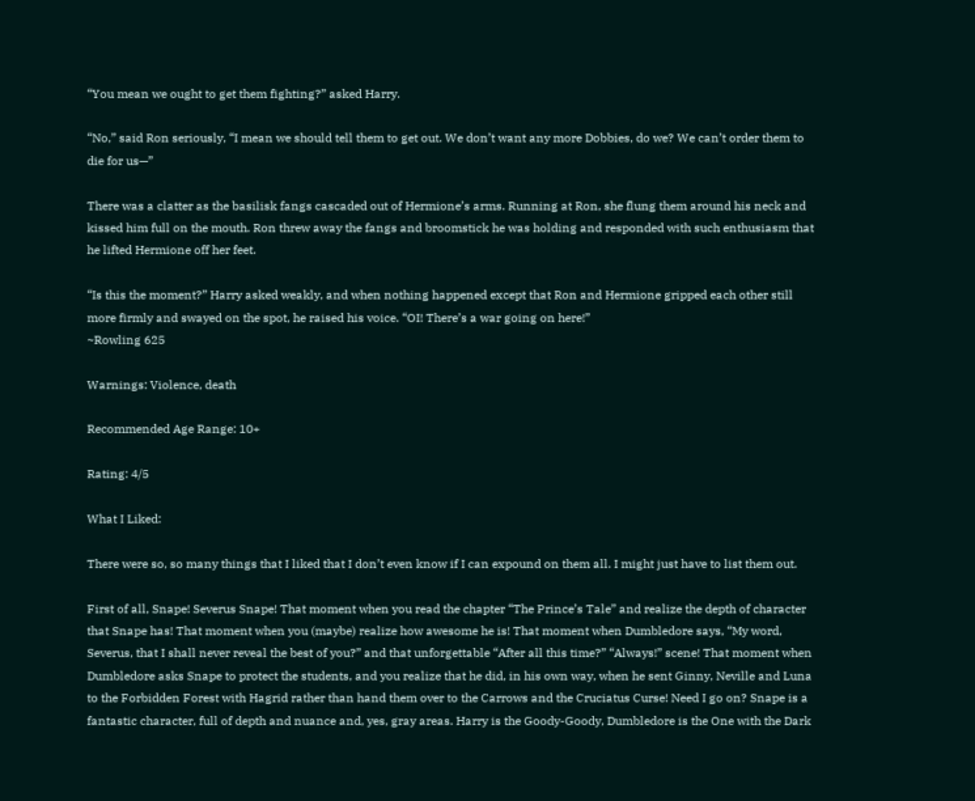“You mean we ought to get them fighting?” asked Harry.

“No,” said Ron seriously, “I mean we should tell them to get out. We don’t want any more Dobbies, do we? We can’t order them to die for us—”

There was a clatter as the basilisk fangs cascaded out of Hermione’s arms. Running at Ron, she flung them around his neck and kissed him full on the mouth. Ron threw away the fangs and broomstick he was holding and responded with such enthusiasm that he lifted Hermione off her feet.

“Is this the moment?” Harry asked weakly, and when nothing happened except that Ron and Hermione gripped each other still more firmly and swayed on the spot, he raised his voice. “OI! There’s a war going on here!”
~Rowling 625

Warnings: Violence, death

Recommended Age Range: 10+

Rating: 4/5

What I Liked:

There were so, so many things that I liked that I don’t even know if I can expound on them all. I might just have to list them out.

First of all, Snape! Severus Snape! That moment when you read the chapter “The Prince’s Tale” and realize the depth of character that Snape has! That moment when you (maybe) realize how awesome he is! That moment when Dumbledore says, “My word, Severus, that I shall never reveal the best of you?” and that unforgettable “After all this time?” “Always!” scene! That moment when Dumbledore asks Snape to protect the students, and you realize that he did, in his own way, when he sent Ginny, Neville and Luna to the Forbidden Forest with Hagrid rather than hand them over to the Carrows and the Cruciatus Curse! Need I go on? Snape is a fantastic character, full of depth and nuance and, yes, gray areas. Harry is the Goody-Goody, Dumbledore is the One with the Dark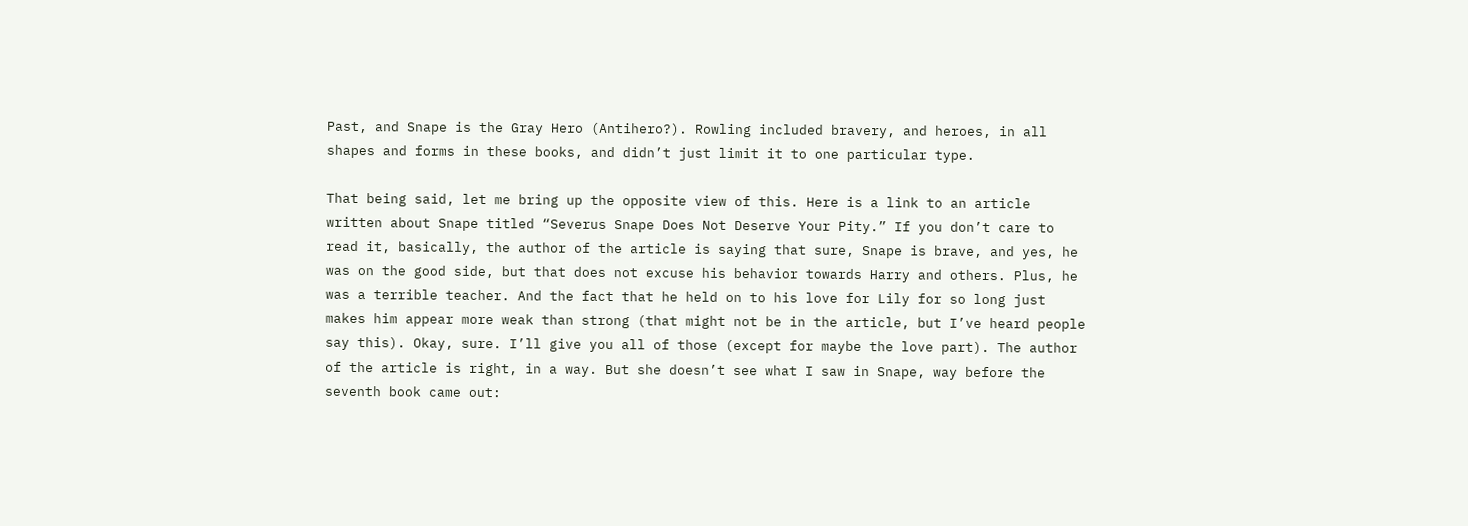Past, and Snape is the Gray Hero (Antihero?). Rowling included bravery, and heroes, in all shapes and forms in these books, and didn’t just limit it to one particular type.

That being said, let me bring up the opposite view of this. Here is a link to an article written about Snape titled “Severus Snape Does Not Deserve Your Pity.” If you don’t care to read it, basically, the author of the article is saying that sure, Snape is brave, and yes, he was on the good side, but that does not excuse his behavior towards Harry and others. Plus, he was a terrible teacher. And the fact that he held on to his love for Lily for so long just makes him appear more weak than strong (that might not be in the article, but I’ve heard people say this). Okay, sure. I’ll give you all of those (except for maybe the love part). The author of the article is right, in a way. But she doesn’t see what I saw in Snape, way before the seventh book came out: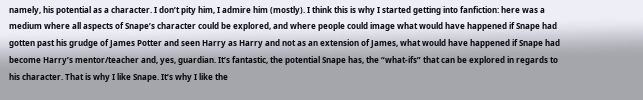namely, his potential as a character. I don’t pity him, I admire him (mostly). I think this is why I started getting into fanfiction: here was a medium where all aspects of Snape’s character could be explored, and where people could image what would have happened if Snape had gotten past his grudge of James Potter and seen Harry as Harry and not as an extension of James, what would have happened if Snape had become Harry’s mentor/teacher and, yes, guardian. It’s fantastic, the potential Snape has, the “what-ifs” that can be explored in regards to his character. That is why I like Snape. It’s why I like the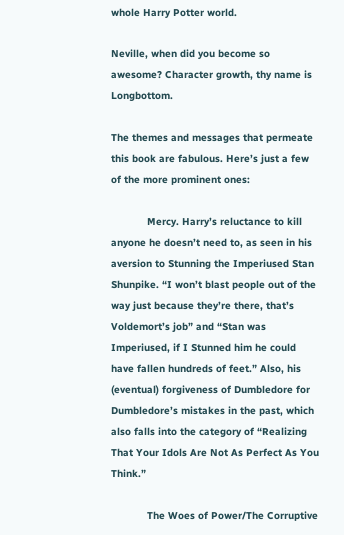whole Harry Potter world.

Neville, when did you become so awesome? Character growth, thy name is Longbottom.

The themes and messages that permeate this book are fabulous. Here’s just a few of the more prominent ones:

            Mercy. Harry’s reluctance to kill anyone he doesn’t need to, as seen in his aversion to Stunning the Imperiused Stan Shunpike. “I won’t blast people out of the way just because they’re there, that’s Voldemort’s job” and “Stan was Imperiused, if I Stunned him he could have fallen hundreds of feet.” Also, his (eventual) forgiveness of Dumbledore for Dumbledore’s mistakes in the past, which also falls into the category of “Realizing That Your Idols Are Not As Perfect As You Think.”

            The Woes of Power/The Corruptive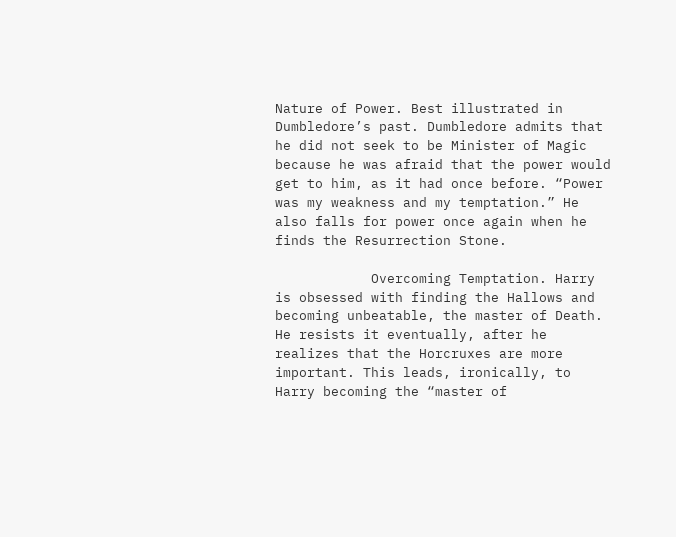Nature of Power. Best illustrated in Dumbledore’s past. Dumbledore admits that he did not seek to be Minister of Magic because he was afraid that the power would get to him, as it had once before. “Power was my weakness and my temptation.” He also falls for power once again when he finds the Resurrection Stone.

            Overcoming Temptation. Harry is obsessed with finding the Hallows and becoming unbeatable, the master of Death. He resists it eventually, after he realizes that the Horcruxes are more important. This leads, ironically, to Harry becoming the “master of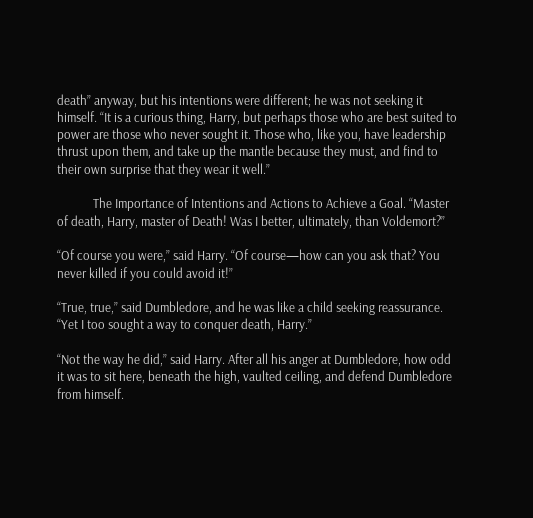death” anyway, but his intentions were different; he was not seeking it himself. “It is a curious thing, Harry, but perhaps those who are best suited to power are those who never sought it. Those who, like you, have leadership thrust upon them, and take up the mantle because they must, and find to their own surprise that they wear it well.”

            The Importance of Intentions and Actions to Achieve a Goal. “Master of death, Harry, master of Death! Was I better, ultimately, than Voldemort?”

“Of course you were,” said Harry. “Of course—how can you ask that? You never killed if you could avoid it!”

“True, true,” said Dumbledore, and he was like a child seeking reassurance. “Yet I too sought a way to conquer death, Harry.”

“Not the way he did,” said Harry. After all his anger at Dumbledore, how odd it was to sit here, beneath the high, vaulted ceiling, and defend Dumbledore from himself.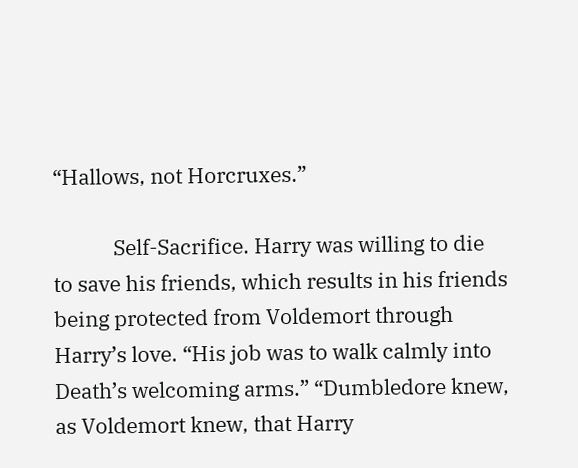“Hallows, not Horcruxes.”

            Self-Sacrifice. Harry was willing to die to save his friends, which results in his friends being protected from Voldemort through Harry’s love. “His job was to walk calmly into Death’s welcoming arms.” “Dumbledore knew, as Voldemort knew, that Harry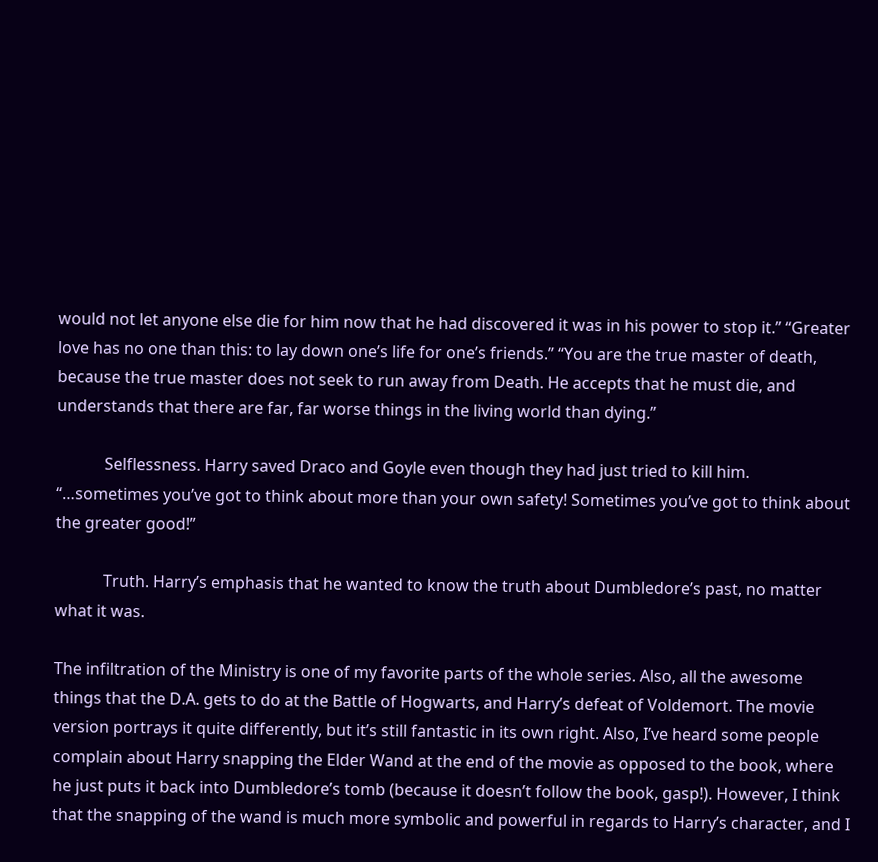would not let anyone else die for him now that he had discovered it was in his power to stop it.” “Greater love has no one than this: to lay down one’s life for one’s friends.” “You are the true master of death, because the true master does not seek to run away from Death. He accepts that he must die, and understands that there are far, far worse things in the living world than dying.”

            Selflessness. Harry saved Draco and Goyle even though they had just tried to kill him. “…sometimes you’ve got to think about more than your own safety! Sometimes you’ve got to think about the greater good!”

            Truth. Harry’s emphasis that he wanted to know the truth about Dumbledore’s past, no matter what it was.

The infiltration of the Ministry is one of my favorite parts of the whole series. Also, all the awesome things that the D.A. gets to do at the Battle of Hogwarts, and Harry’s defeat of Voldemort. The movie version portrays it quite differently, but it’s still fantastic in its own right. Also, I’ve heard some people complain about Harry snapping the Elder Wand at the end of the movie as opposed to the book, where he just puts it back into Dumbledore’s tomb (because it doesn’t follow the book, gasp!). However, I think that the snapping of the wand is much more symbolic and powerful in regards to Harry’s character, and I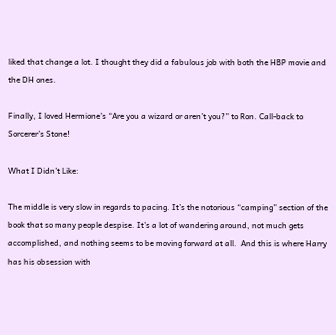liked that change a lot. I thought they did a fabulous job with both the HBP movie and the DH ones.

Finally, I loved Hermione’s “Are you a wizard or aren’t you?” to Ron. Call-back to Sorcerer’s Stone!

What I Didn’t Like:

The middle is very slow in regards to pacing. It’s the notorious “camping” section of the book that so many people despise. It’s a lot of wandering around, not much gets accomplished, and nothing seems to be moving forward at all.  And this is where Harry has his obsession with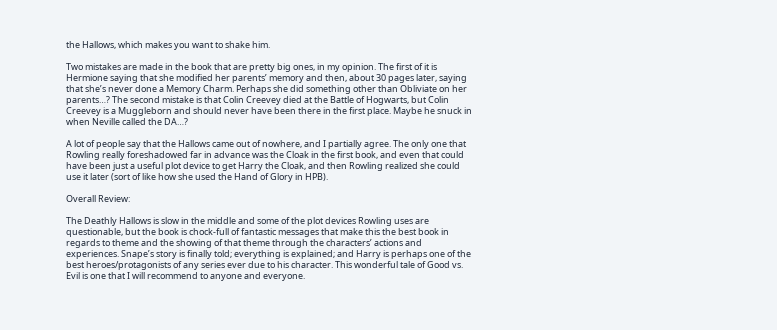the Hallows, which makes you want to shake him.

Two mistakes are made in the book that are pretty big ones, in my opinion. The first of it is Hermione saying that she modified her parents’ memory and then, about 30 pages later, saying that she’s never done a Memory Charm. Perhaps she did something other than Obliviate on her parents…? The second mistake is that Colin Creevey died at the Battle of Hogwarts, but Colin Creevey is a Muggleborn and should never have been there in the first place. Maybe he snuck in when Neville called the DA…?

A lot of people say that the Hallows came out of nowhere, and I partially agree. The only one that Rowling really foreshadowed far in advance was the Cloak in the first book, and even that could have been just a useful plot device to get Harry the Cloak, and then Rowling realized she could use it later (sort of like how she used the Hand of Glory in HPB).

Overall Review:

The Deathly Hallows is slow in the middle and some of the plot devices Rowling uses are questionable, but the book is chock-full of fantastic messages that make this the best book in regards to theme and the showing of that theme through the characters’ actions and experiences. Snape’s story is finally told; everything is explained; and Harry is perhaps one of the best heroes/protagonists of any series ever due to his character. This wonderful tale of Good vs. Evil is one that I will recommend to anyone and everyone.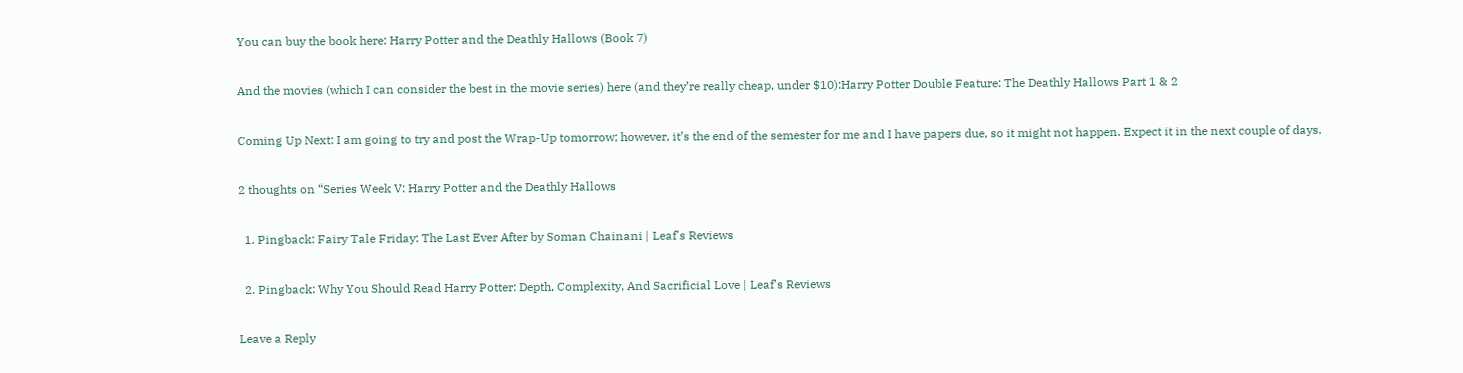You can buy the book here: Harry Potter and the Deathly Hallows (Book 7)

And the movies (which I can consider the best in the movie series) here (and they’re really cheap, under $10):Harry Potter Double Feature: The Deathly Hallows Part 1 & 2

Coming Up Next: I am going to try and post the Wrap-Up tomorrow; however, it’s the end of the semester for me and I have papers due, so it might not happen. Expect it in the next couple of days.

2 thoughts on “Series Week V: Harry Potter and the Deathly Hallows

  1. Pingback: Fairy Tale Friday: The Last Ever After by Soman Chainani | Leaf's Reviews

  2. Pingback: Why You Should Read Harry Potter: Depth, Complexity, And Sacrificial Love | Leaf's Reviews

Leave a Reply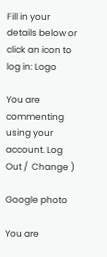Fill in your details below or click an icon to log in: Logo

You are commenting using your account. Log Out /  Change )

Google photo

You are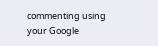commenting using your Google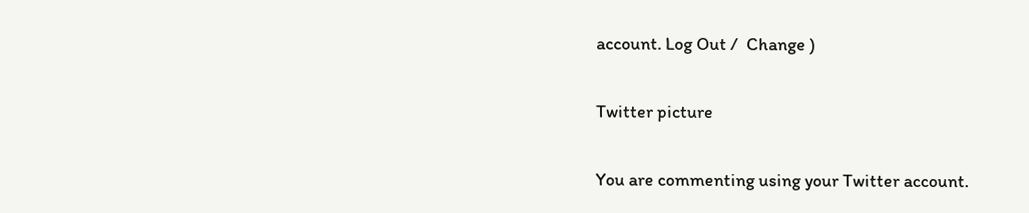account. Log Out /  Change )

Twitter picture

You are commenting using your Twitter account.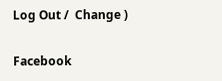Log Out /  Change )

Facebook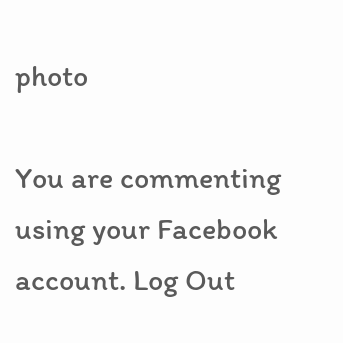photo

You are commenting using your Facebook account. Log Out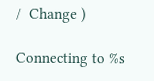/  Change )

Connecting to %s